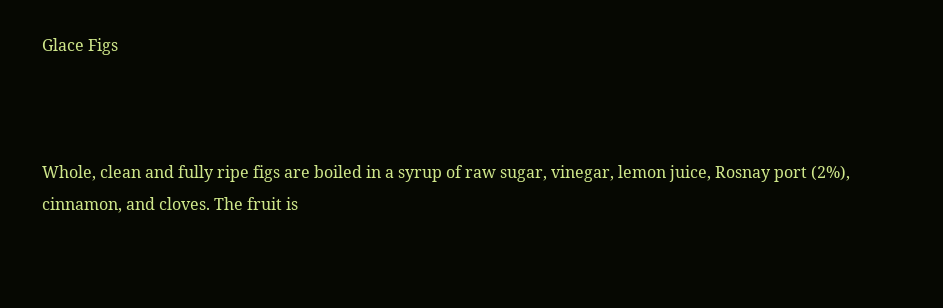Glace Figs



Whole, clean and fully ripe figs are boiled in a syrup of raw sugar, vinegar, lemon juice, Rosnay port (2%), cinnamon, and cloves. The fruit is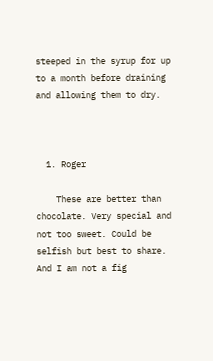steeped in the syrup for up to a month before draining and allowing them to dry.



  1. Roger

    These are better than chocolate. Very special and not too sweet. Could be selfish but best to share. And I am not a fig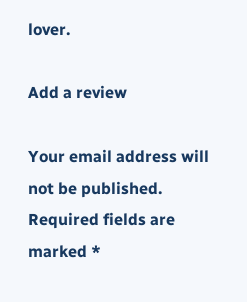lover.

Add a review

Your email address will not be published. Required fields are marked *